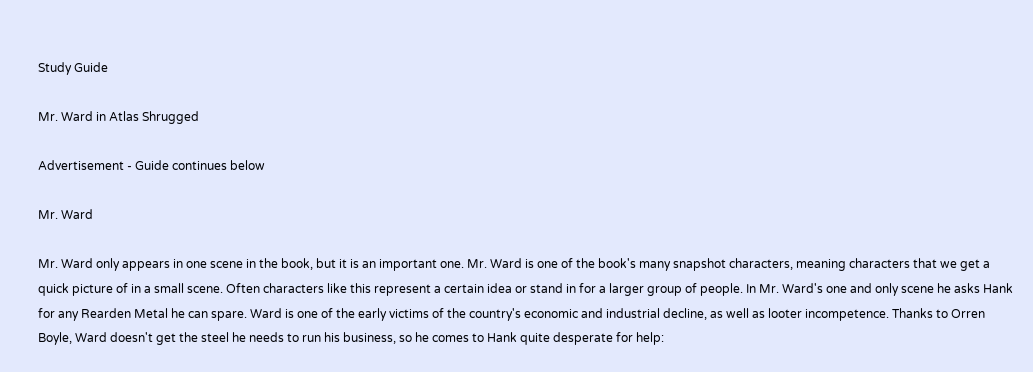Study Guide

Mr. Ward in Atlas Shrugged

Advertisement - Guide continues below

Mr. Ward

Mr. Ward only appears in one scene in the book, but it is an important one. Mr. Ward is one of the book's many snapshot characters, meaning characters that we get a quick picture of in a small scene. Often characters like this represent a certain idea or stand in for a larger group of people. In Mr. Ward's one and only scene he asks Hank for any Rearden Metal he can spare. Ward is one of the early victims of the country's economic and industrial decline, as well as looter incompetence. Thanks to Orren Boyle, Ward doesn't get the steel he needs to run his business, so he comes to Hank quite desperate for help: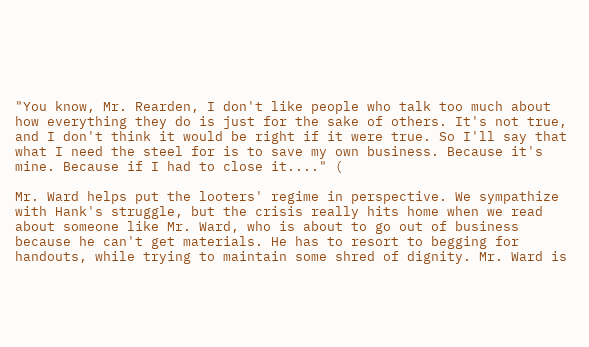"You know, Mr. Rearden, I don't like people who talk too much about how everything they do is just for the sake of others. It's not true, and I don't think it would be right if it were true. So I'll say that what I need the steel for is to save my own business. Because it's mine. Because if I had to close it...." (

Mr. Ward helps put the looters' regime in perspective. We sympathize with Hank's struggle, but the crisis really hits home when we read about someone like Mr. Ward, who is about to go out of business because he can't get materials. He has to resort to begging for handouts, while trying to maintain some shred of dignity. Mr. Ward is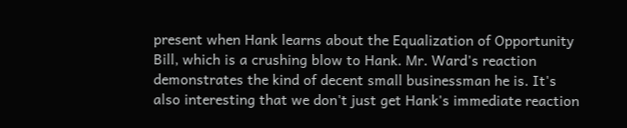present when Hank learns about the Equalization of Opportunity Bill, which is a crushing blow to Hank. Mr. Ward's reaction demonstrates the kind of decent small businessman he is. It's also interesting that we don't just get Hank's immediate reaction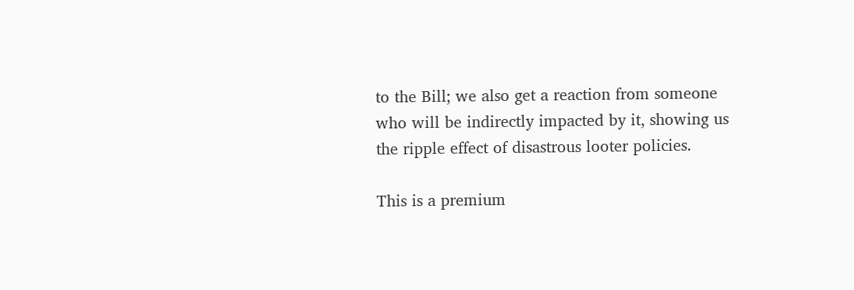to the Bill; we also get a reaction from someone who will be indirectly impacted by it, showing us the ripple effect of disastrous looter policies.

This is a premium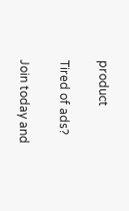product

Tired of ads?

Join today and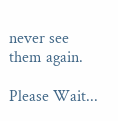never see them again.

Please Wait...